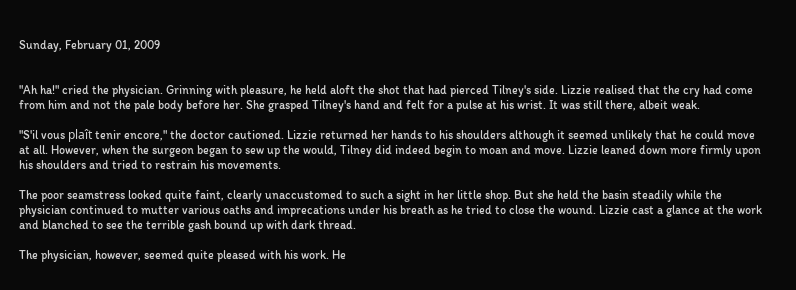Sunday, February 01, 2009


"Ah ha!" cried the physician. Grinning with pleasure, he held aloft the shot that had pierced Tilney's side. Lizzie realised that the cry had come from him and not the pale body before her. She grasped Tilney's hand and felt for a pulse at his wrist. It was still there, albeit weak.

"S'il vous plaît tenir encore," the doctor cautioned. Lizzie returned her hands to his shoulders although it seemed unlikely that he could move at all. However, when the surgeon began to sew up the would, Tilney did indeed begin to moan and move. Lizzie leaned down more firmly upon his shoulders and tried to restrain his movements.

The poor seamstress looked quite faint, clearly unaccustomed to such a sight in her little shop. But she held the basin steadily while the physician continued to mutter various oaths and imprecations under his breath as he tried to close the wound. Lizzie cast a glance at the work and blanched to see the terrible gash bound up with dark thread.

The physician, however, seemed quite pleased with his work. He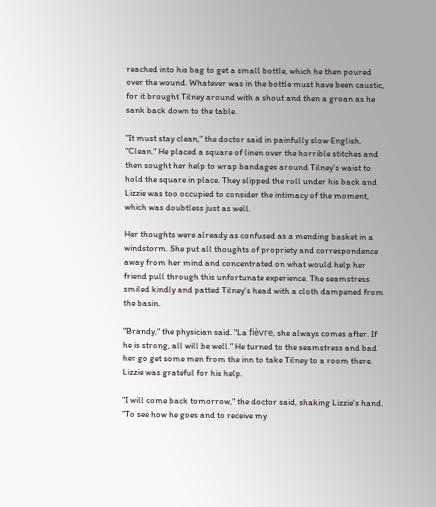reached into his bag to get a small bottle, which he then poured over the wound. Whatever was in the bottle must have been caustic, for it brought Tilney around with a shout and then a groan as he sank back down to the table.

"It must stay clean," the doctor said in painfully slow English. "Clean." He placed a square of linen over the horrible stitches and then sought her help to wrap bandages around Tilney's waist to hold the square in place. They slipped the roll under his back and Lizzie was too occupied to consider the intimacy of the moment, which was doubtless just as well.

Her thoughts were already as confused as a mending basket in a windstorm. She put all thoughts of propriety and correspondence away from her mind and concentrated on what would help her friend pull through this unfortunate experience. The seamstress smiled kindly and patted Tilney's head with a cloth dampened from the basin.

"Brandy," the physician said. "La fièvre, she always comes after. If he is strong, all will be well." He turned to the seamstress and bad her go get some men from the inn to take Tilney to a room there. Lizzie was grateful for his help.

"I will come back tomorrow," the doctor said, shaking Lizzie's hand. "To see how he goes and to receive my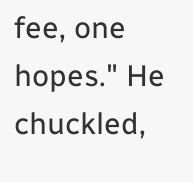fee, one hopes." He chuckled,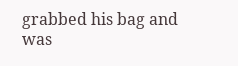grabbed his bag and was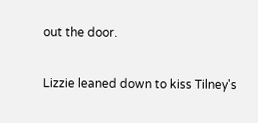out the door.

Lizzie leaned down to kiss Tilney's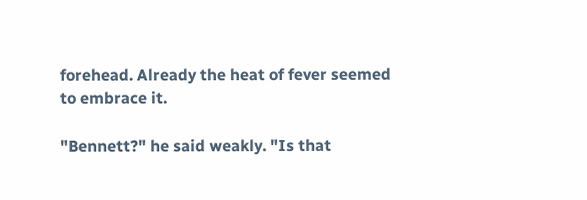forehead. Already the heat of fever seemed to embrace it.

"Bennett?" he said weakly. "Is that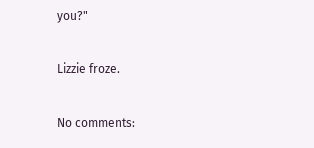you?"

Lizzie froze.

No comments: